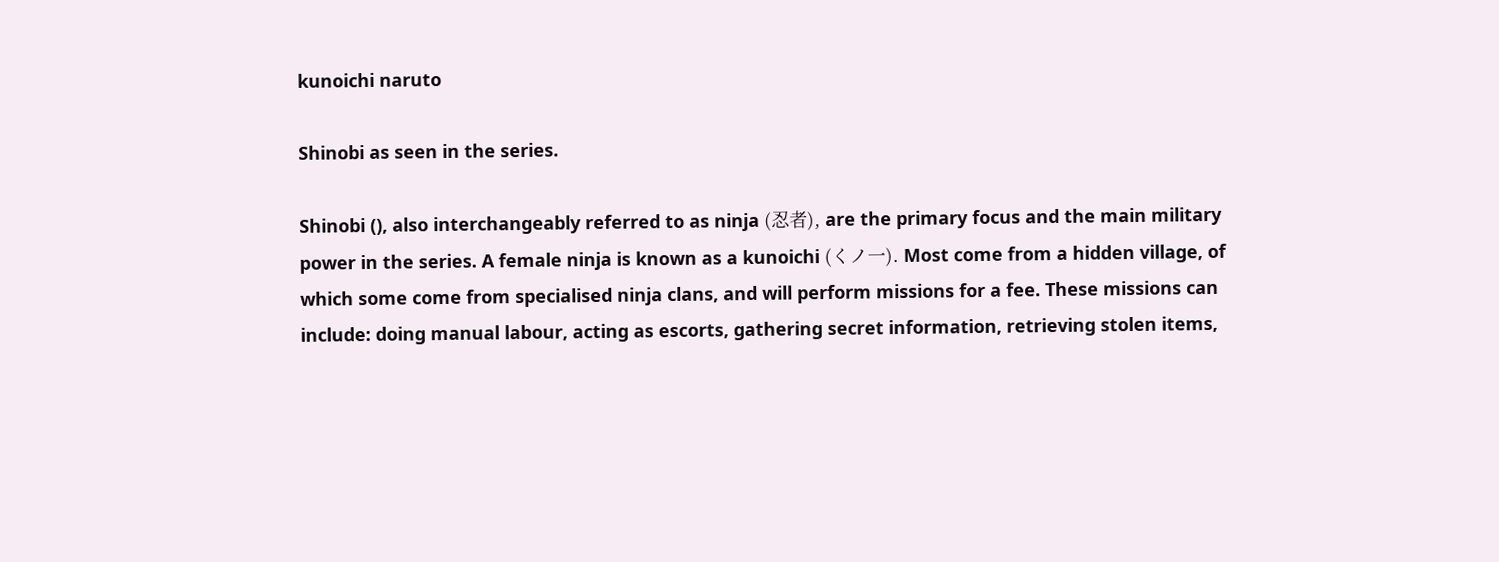kunoichi naruto

Shinobi as seen in the series.

Shinobi (), also interchangeably referred to as ninja (忍者), are the primary focus and the main military power in the series. A female ninja is known as a kunoichi (くノ一). Most come from a hidden village, of which some come from specialised ninja clans, and will perform missions for a fee. These missions can include: doing manual labour, acting as escorts, gathering secret information, retrieving stolen items,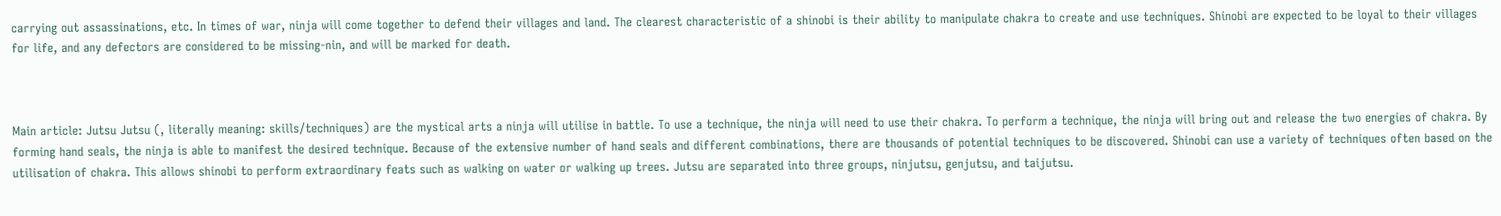carrying out assassinations, etc. In times of war, ninja will come together to defend their villages and land. The clearest characteristic of a shinobi is their ability to manipulate chakra to create and use techniques. Shinobi are expected to be loyal to their villages for life, and any defectors are considered to be missing-nin, and will be marked for death.



Main article: Jutsu Jutsu (, literally meaning: skills/techniques) are the mystical arts a ninja will utilise in battle. To use a technique, the ninja will need to use their chakra. To perform a technique, the ninja will bring out and release the two energies of chakra. By forming hand seals, the ninja is able to manifest the desired technique. Because of the extensive number of hand seals and different combinations, there are thousands of potential techniques to be discovered. Shinobi can use a variety of techniques often based on the utilisation of chakra. This allows shinobi to perform extraordinary feats such as walking on water or walking up trees. Jutsu are separated into three groups, ninjutsu, genjutsu, and taijutsu.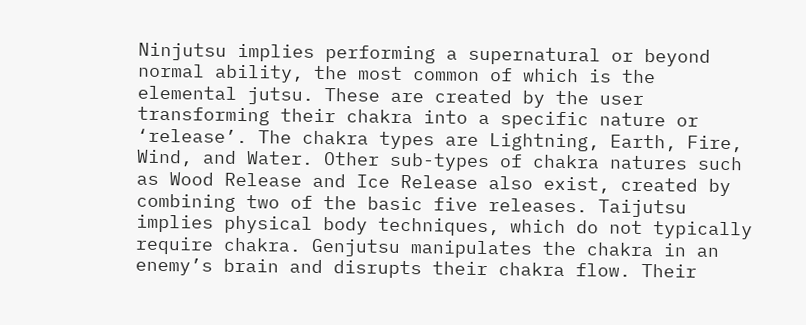Ninjutsu implies performing a supernatural or beyond normal ability, the most common of which is the elemental jutsu. These are created by the user transforming their chakra into a specific nature or ‘release’. The chakra types are Lightning, Earth, Fire, Wind, and Water. Other sub-types of chakra natures such as Wood Release and Ice Release also exist, created by combining two of the basic five releases. Taijutsu implies physical body techniques, which do not typically require chakra. Genjutsu manipulates the chakra in an enemy’s brain and disrupts their chakra flow. Their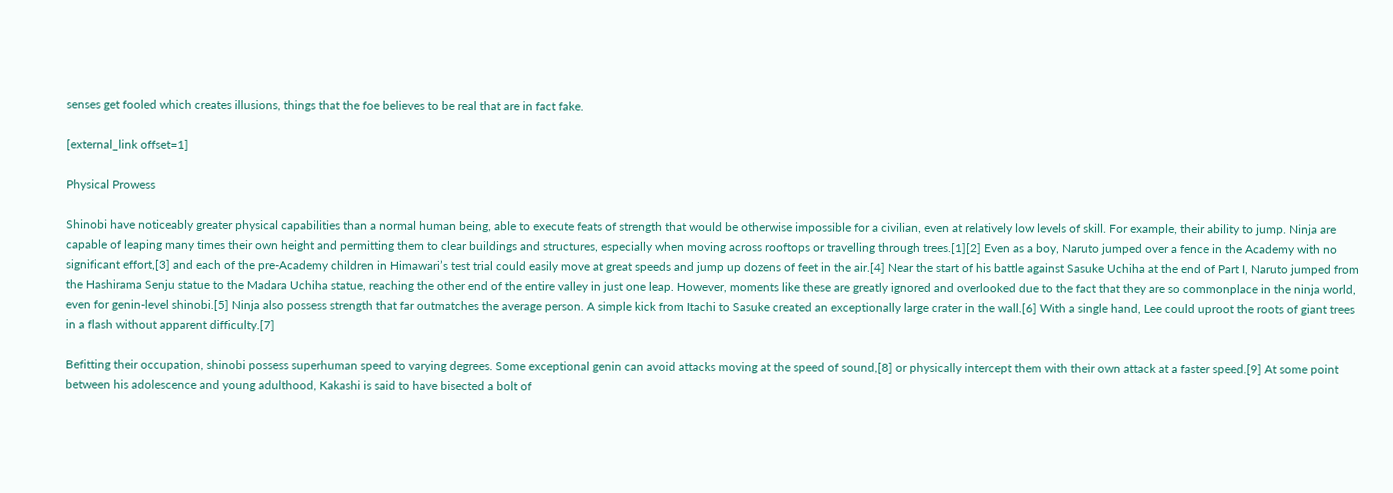senses get fooled which creates illusions, things that the foe believes to be real that are in fact fake.

[external_link offset=1]

Physical Prowess

Shinobi have noticeably greater physical capabilities than a normal human being, able to execute feats of strength that would be otherwise impossible for a civilian, even at relatively low levels of skill. For example, their ability to jump. Ninja are capable of leaping many times their own height and permitting them to clear buildings and structures, especially when moving across rooftops or travelling through trees.[1][2] Even as a boy, Naruto jumped over a fence in the Academy with no significant effort,[3] and each of the pre-Academy children in Himawari’s test trial could easily move at great speeds and jump up dozens of feet in the air.[4] Near the start of his battle against Sasuke Uchiha at the end of Part I, Naruto jumped from the Hashirama Senju statue to the Madara Uchiha statue, reaching the other end of the entire valley in just one leap. However, moments like these are greatly ignored and overlooked due to the fact that they are so commonplace in the ninja world, even for genin-level shinobi.[5] Ninja also possess strength that far outmatches the average person. A simple kick from Itachi to Sasuke created an exceptionally large crater in the wall.[6] With a single hand, Lee could uproot the roots of giant trees in a flash without apparent difficulty.[7]

Befitting their occupation, shinobi possess superhuman speed to varying degrees. Some exceptional genin can avoid attacks moving at the speed of sound,[8] or physically intercept them with their own attack at a faster speed.[9] At some point between his adolescence and young adulthood, Kakashi is said to have bisected a bolt of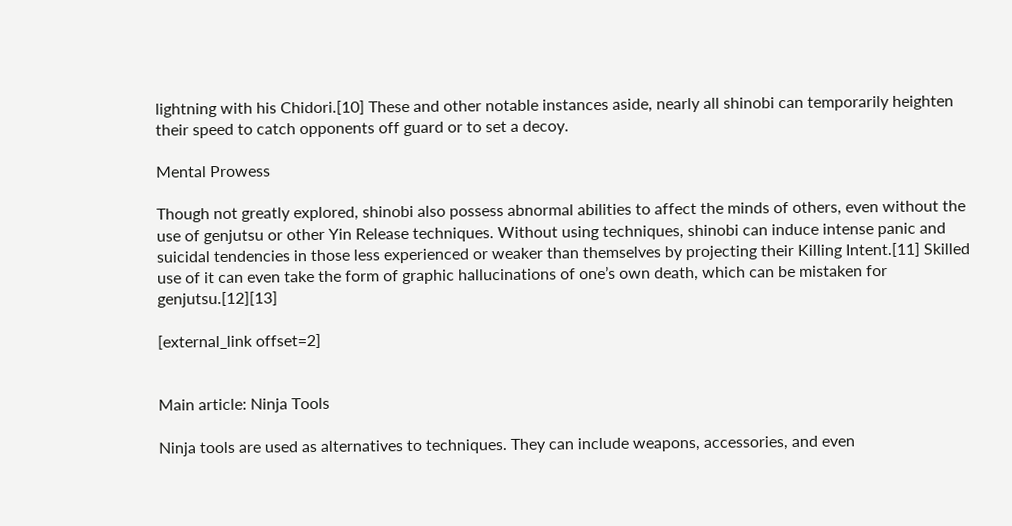lightning with his Chidori.[10] These and other notable instances aside, nearly all shinobi can temporarily heighten their speed to catch opponents off guard or to set a decoy.

Mental Prowess

Though not greatly explored, shinobi also possess abnormal abilities to affect the minds of others, even without the use of genjutsu or other Yin Release techniques. Without using techniques, shinobi can induce intense panic and suicidal tendencies in those less experienced or weaker than themselves by projecting their Killing Intent.[11] Skilled use of it can even take the form of graphic hallucinations of one’s own death, which can be mistaken for genjutsu.[12][13]

[external_link offset=2]


Main article: Ninja Tools

Ninja tools are used as alternatives to techniques. They can include weapons, accessories, and even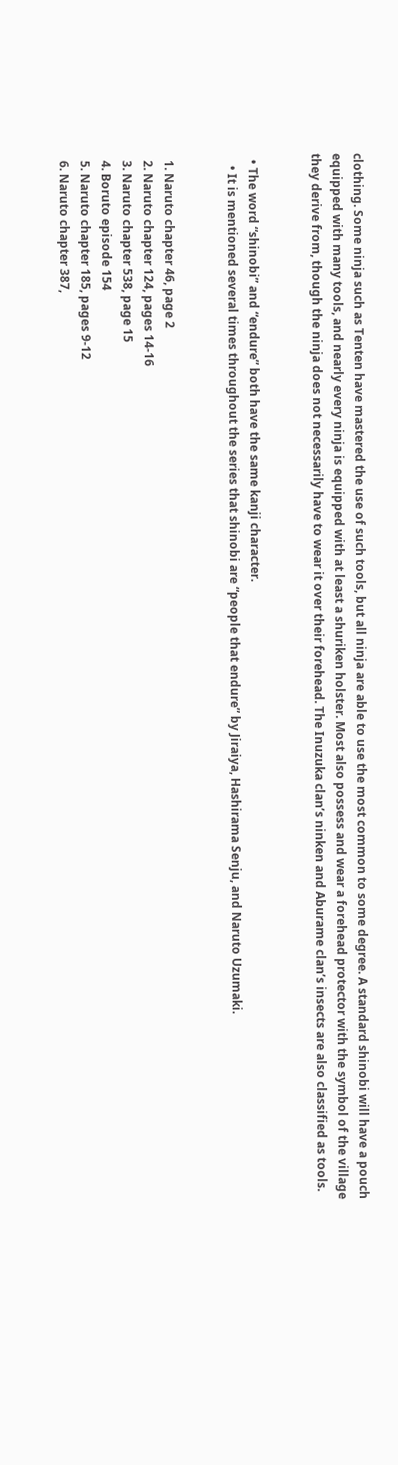clothing. Some ninja such as Tenten have mastered the use of such tools, but all ninja are able to use the most common to some degree. A standard shinobi will have a pouch equipped with many tools, and nearly every ninja is equipped with at least a shuriken holster. Most also possess and wear a forehead protector with the symbol of the village they derive from, though the ninja does not necessarily have to wear it over their forehead. The Inuzuka clan’s ninken and Aburame clan’s insects are also classified as tools.


  • The word “shinobi” and “endure” both have the same kanji character.
    • It is mentioned several times throughout the series that shinobi are “people that endure” by Jiraiya, Hashirama Senju, and Naruto Uzumaki.


  1. Naruto chapter 46, page 2
  2. Naruto chapter 124, pages 14-16
  3. Naruto chapter 538, page 15
  4. Boruto episode 154
  5. Naruto chapter 185, pages 9-12
  6. Naruto chapter 387,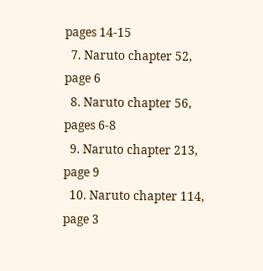pages 14-15
  7. Naruto chapter 52, page 6
  8. Naruto chapter 56, pages 6-8
  9. Naruto chapter 213, page 9
  10. Naruto chapter 114, page 3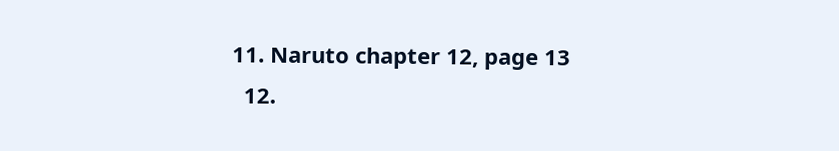11. Naruto chapter 12, page 13
  12.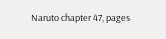Naruto chapter 47, pages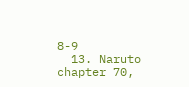8-9
  13. Naruto chapter 70,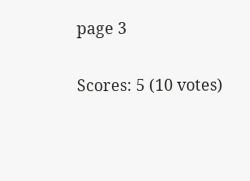page 3

Scores: 5 (10 votes)